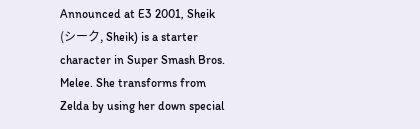Announced at E3 2001, Sheik (シーク, Sheik) is a starter character in Super Smash Bros. Melee. She transforms from Zelda by using her down special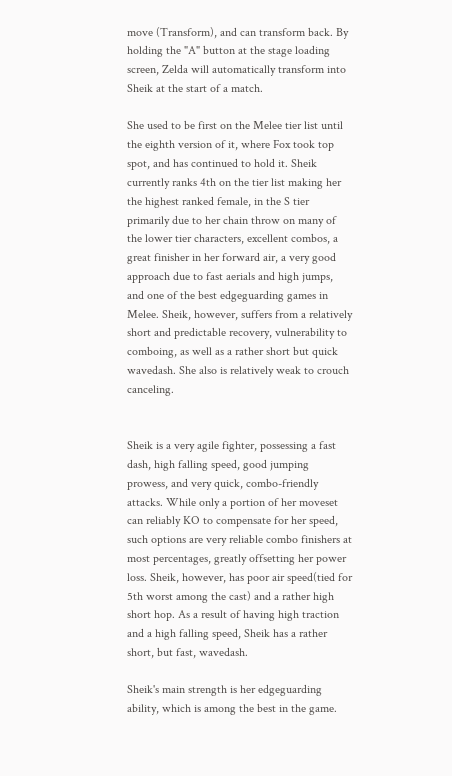move (Transform), and can transform back. By holding the "A" button at the stage loading screen, Zelda will automatically transform into Sheik at the start of a match.

She used to be first on the Melee tier list until the eighth version of it, where Fox took top spot, and has continued to hold it. Sheik currently ranks 4th on the tier list making her the highest ranked female, in the S tier primarily due to her chain throw on many of the lower tier characters, excellent combos, a great finisher in her forward air, a very good approach due to fast aerials and high jumps, and one of the best edgeguarding games in Melee. Sheik, however, suffers from a relatively short and predictable recovery, vulnerability to comboing, as well as a rather short but quick wavedash. She also is relatively weak to crouch canceling.


Sheik is a very agile fighter, possessing a fast dash, high falling speed, good jumping prowess, and very quick, combo-friendly attacks. While only a portion of her moveset can reliably KO to compensate for her speed, such options are very reliable combo finishers at most percentages, greatly offsetting her power loss. Sheik, however, has poor air speed(tied for 5th worst among the cast) and a rather high short hop. As a result of having high traction and a high falling speed, Sheik has a rather short, but fast, wavedash.

Sheik's main strength is her edgeguarding ability, which is among the best in the game.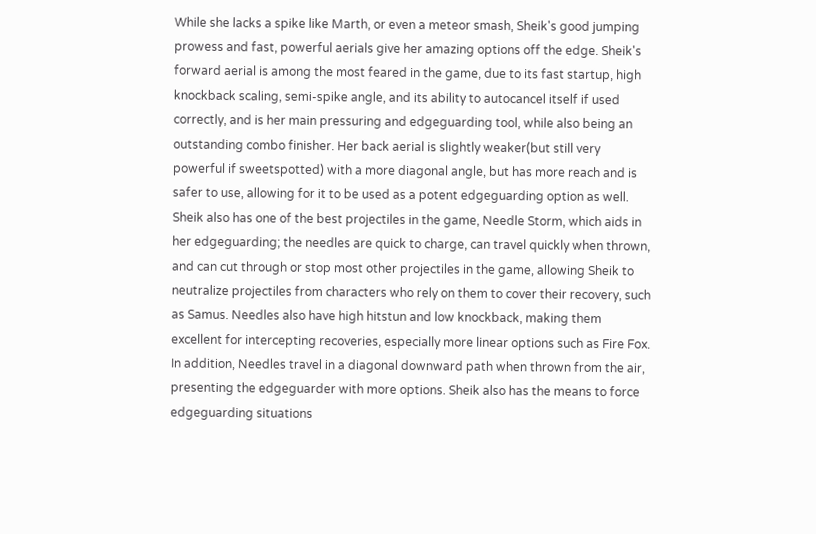While she lacks a spike like Marth, or even a meteor smash, Sheik's good jumping prowess and fast, powerful aerials give her amazing options off the edge. Sheik's forward aerial is among the most feared in the game, due to its fast startup, high knockback scaling, semi-spike angle, and its ability to autocancel itself if used correctly, and is her main pressuring and edgeguarding tool, while also being an outstanding combo finisher. Her back aerial is slightly weaker(but still very powerful if sweetspotted) with a more diagonal angle, but has more reach and is safer to use, allowing for it to be used as a potent edgeguarding option as well. Sheik also has one of the best projectiles in the game, Needle Storm, which aids in her edgeguarding; the needles are quick to charge, can travel quickly when thrown, and can cut through or stop most other projectiles in the game, allowing Sheik to neutralize projectiles from characters who rely on them to cover their recovery, such as Samus. Needles also have high hitstun and low knockback, making them excellent for intercepting recoveries, especially more linear options such as Fire Fox. In addition, Needles travel in a diagonal downward path when thrown from the air, presenting the edgeguarder with more options. Sheik also has the means to force edgeguarding situations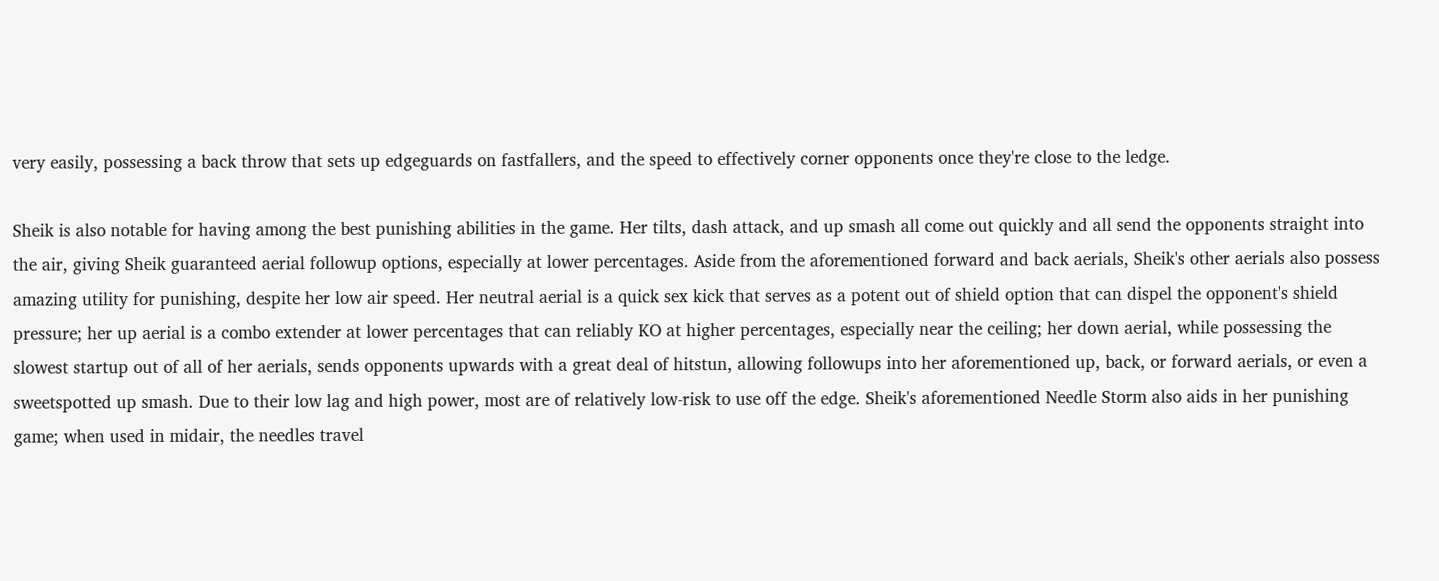very easily, possessing a back throw that sets up edgeguards on fastfallers, and the speed to effectively corner opponents once they're close to the ledge.

Sheik is also notable for having among the best punishing abilities in the game. Her tilts, dash attack, and up smash all come out quickly and all send the opponents straight into the air, giving Sheik guaranteed aerial followup options, especially at lower percentages. Aside from the aforementioned forward and back aerials, Sheik's other aerials also possess amazing utility for punishing, despite her low air speed. Her neutral aerial is a quick sex kick that serves as a potent out of shield option that can dispel the opponent's shield pressure; her up aerial is a combo extender at lower percentages that can reliably KO at higher percentages, especially near the ceiling; her down aerial, while possessing the slowest startup out of all of her aerials, sends opponents upwards with a great deal of hitstun, allowing followups into her aforementioned up, back, or forward aerials, or even a sweetspotted up smash. Due to their low lag and high power, most are of relatively low-risk to use off the edge. Sheik's aforementioned Needle Storm also aids in her punishing game; when used in midair, the needles travel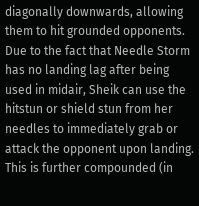diagonally downwards, allowing them to hit grounded opponents. Due to the fact that Needle Storm has no landing lag after being used in midair, Sheik can use the hitstun or shield stun from her needles to immediately grab or attack the opponent upon landing. This is further compounded (in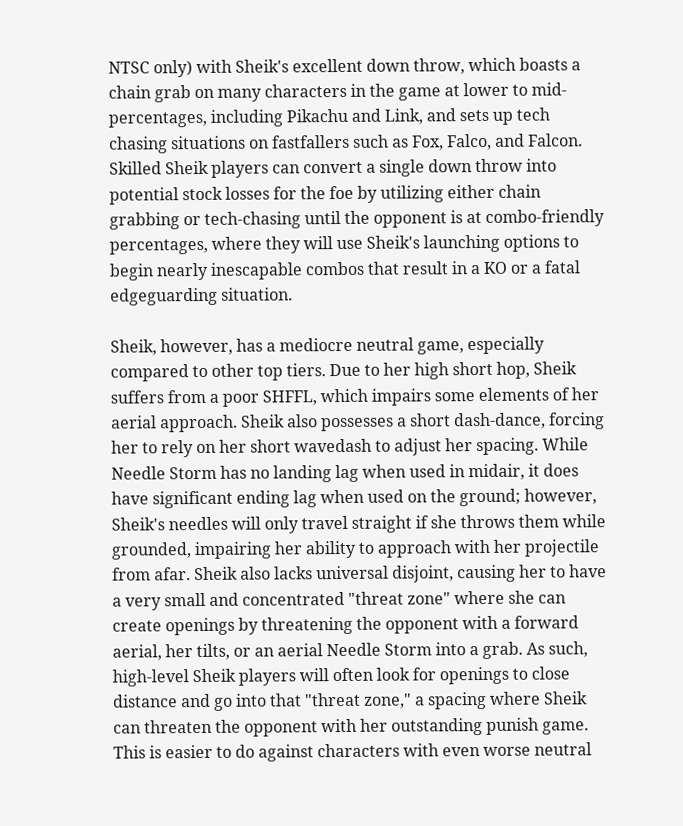NTSC only) with Sheik's excellent down throw, which boasts a chain grab on many characters in the game at lower to mid-percentages, including Pikachu and Link, and sets up tech chasing situations on fastfallers such as Fox, Falco, and Falcon. Skilled Sheik players can convert a single down throw into potential stock losses for the foe by utilizing either chain grabbing or tech-chasing until the opponent is at combo-friendly percentages, where they will use Sheik's launching options to begin nearly inescapable combos that result in a KO or a fatal edgeguarding situation.

Sheik, however, has a mediocre neutral game, especially compared to other top tiers. Due to her high short hop, Sheik suffers from a poor SHFFL, which impairs some elements of her aerial approach. Sheik also possesses a short dash-dance, forcing her to rely on her short wavedash to adjust her spacing. While Needle Storm has no landing lag when used in midair, it does have significant ending lag when used on the ground; however, Sheik's needles will only travel straight if she throws them while grounded, impairing her ability to approach with her projectile from afar. Sheik also lacks universal disjoint, causing her to have a very small and concentrated "threat zone" where she can create openings by threatening the opponent with a forward aerial, her tilts, or an aerial Needle Storm into a grab. As such, high-level Sheik players will often look for openings to close distance and go into that "threat zone," a spacing where Sheik can threaten the opponent with her outstanding punish game. This is easier to do against characters with even worse neutral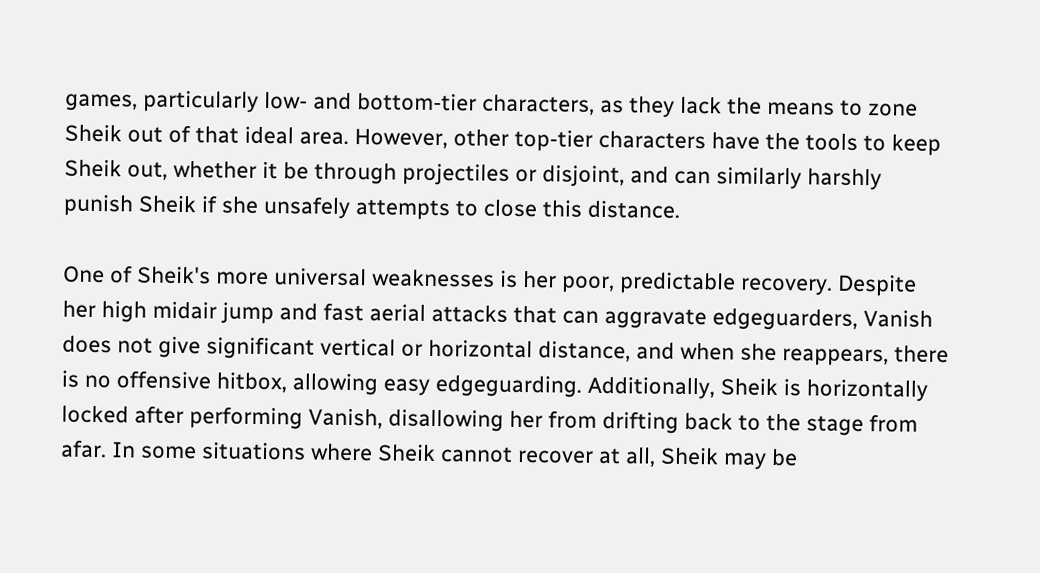games, particularly low- and bottom-tier characters, as they lack the means to zone Sheik out of that ideal area. However, other top-tier characters have the tools to keep Sheik out, whether it be through projectiles or disjoint, and can similarly harshly punish Sheik if she unsafely attempts to close this distance.

One of Sheik's more universal weaknesses is her poor, predictable recovery. Despite her high midair jump and fast aerial attacks that can aggravate edgeguarders, Vanish does not give significant vertical or horizontal distance, and when she reappears, there is no offensive hitbox, allowing easy edgeguarding. Additionally, Sheik is horizontally locked after performing Vanish, disallowing her from drifting back to the stage from afar. In some situations where Sheik cannot recover at all, Sheik may be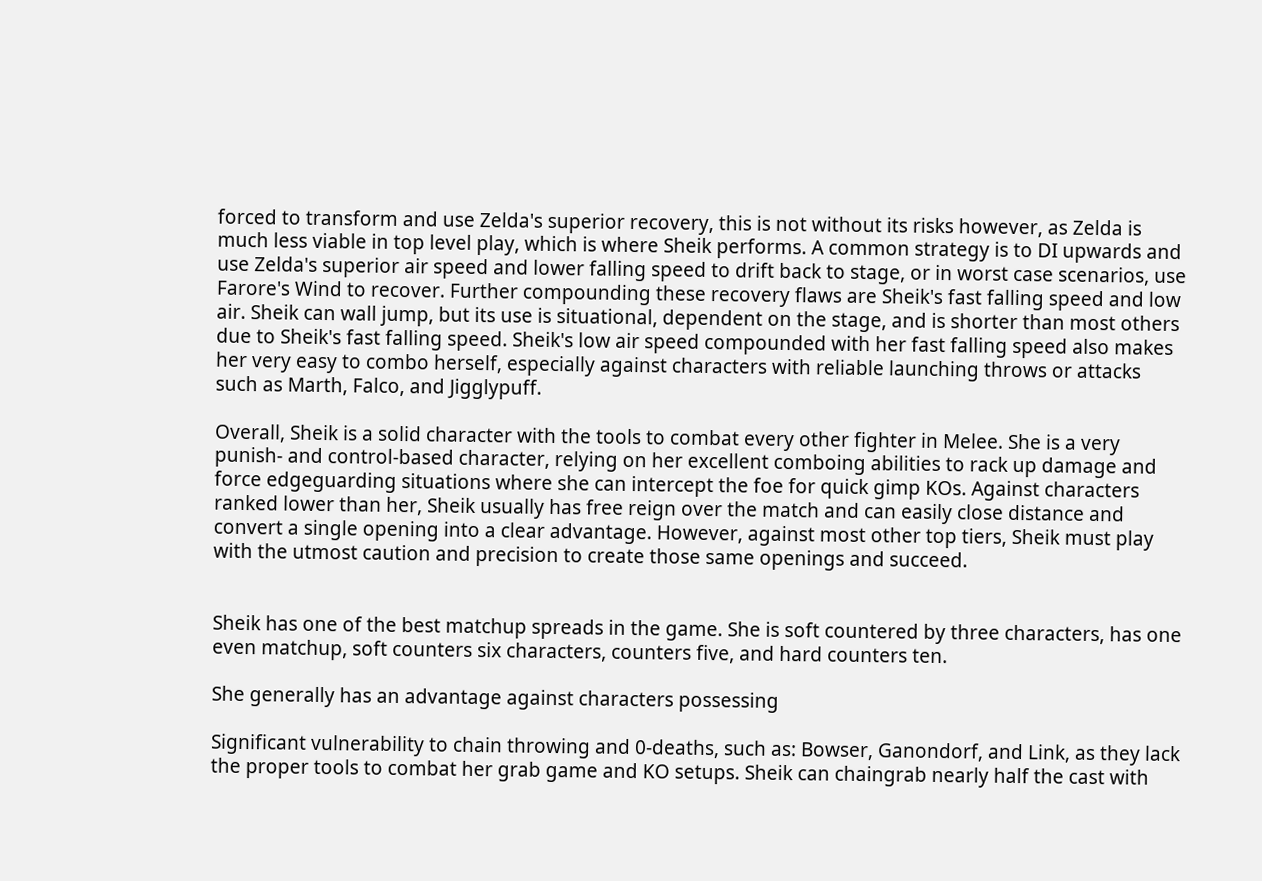forced to transform and use Zelda's superior recovery, this is not without its risks however, as Zelda is much less viable in top level play, which is where Sheik performs. A common strategy is to DI upwards and use Zelda's superior air speed and lower falling speed to drift back to stage, or in worst case scenarios, use Farore's Wind to recover. Further compounding these recovery flaws are Sheik's fast falling speed and low air. Sheik can wall jump, but its use is situational, dependent on the stage, and is shorter than most others due to Sheik's fast falling speed. Sheik's low air speed compounded with her fast falling speed also makes her very easy to combo herself, especially against characters with reliable launching throws or attacks such as Marth, Falco, and Jigglypuff.

Overall, Sheik is a solid character with the tools to combat every other fighter in Melee. She is a very punish- and control-based character, relying on her excellent comboing abilities to rack up damage and force edgeguarding situations where she can intercept the foe for quick gimp KOs. Against characters ranked lower than her, Sheik usually has free reign over the match and can easily close distance and convert a single opening into a clear advantage. However, against most other top tiers, Sheik must play with the utmost caution and precision to create those same openings and succeed.


Sheik has one of the best matchup spreads in the game. She is soft countered by three characters, has one even matchup, soft counters six characters, counters five, and hard counters ten.

She generally has an advantage against characters possessing

Significant vulnerability to chain throwing and 0-deaths, such as: Bowser, Ganondorf, and Link, as they lack the proper tools to combat her grab game and KO setups. Sheik can chaingrab nearly half the cast with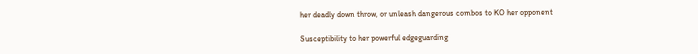her deadly down throw, or unleash dangerous combos to KO her opponent

Susceptibility to her powerful edgeguarding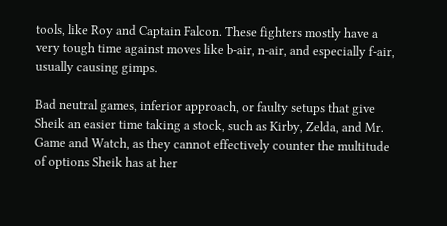tools, like Roy and Captain Falcon. These fighters mostly have a very tough time against moves like b-air, n-air, and especially f-air, usually causing gimps.

Bad neutral games, inferior approach, or faulty setups that give Sheik an easier time taking a stock, such as Kirby, Zelda, and Mr. Game and Watch, as they cannot effectively counter the multitude of options Sheik has at her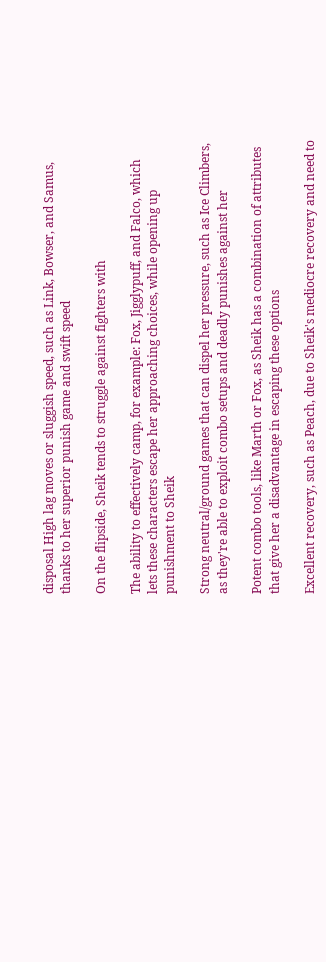disposal High lag moves or sluggish speed, such as Link, Bowser, and Samus, thanks to her superior punish game and swift speed

On the flipside, Sheik tends to struggle against fighters with

The ability to effectively camp, for example: Fox, Jigglypuff, and Falco, which lets these characters escape her approaching choices, while opening up punishment to Sheik

Strong neutral/ground games that can dispel her pressure, such as Ice Climbers, as they're able to exploit combo setups and deadly punishes against her

Potent combo tools, like Marth or Fox, as Sheik has a combination of attributes that give her a disadvantage in escaping these options

Excellent recovery, such as Peach, due to Sheik's mediocre recovery and need to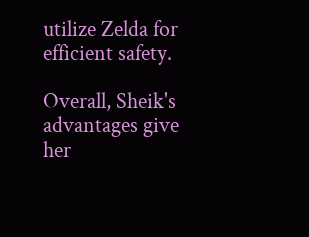utilize Zelda for efficient safety.

Overall, Sheik's advantages give her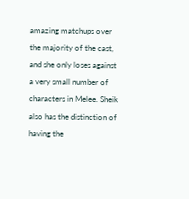amazing matchups over the majority of the cast, and she only loses against a very small number of characters in Melee. Sheik also has the distinction of having the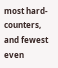most hard-counters, and fewest even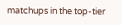matchups in the top-tier